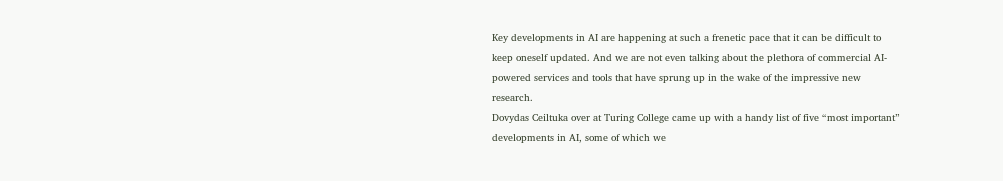Key developments in AI are happening at such a frenetic pace that it can be difficult to keep oneself updated. And we are not even talking about the plethora of commercial AI-powered services and tools that have sprung up in the wake of the impressive new research.
Dovydas Ceiltuka over at Turing College came up with a handy list of five “most important” developments in AI, some of which we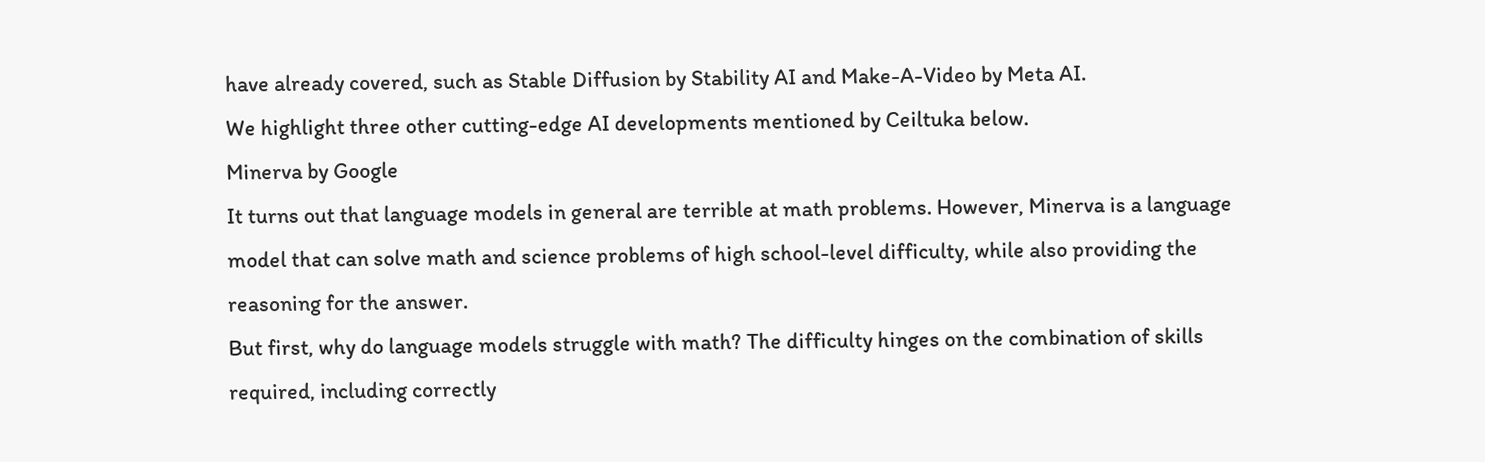have already covered, such as Stable Diffusion by Stability AI and Make-A-Video by Meta AI.
We highlight three other cutting-edge AI developments mentioned by Ceiltuka below.
Minerva by Google
It turns out that language models in general are terrible at math problems. However, Minerva is a language model that can solve math and science problems of high school-level difficulty, while also providing the reasoning for the answer.
But first, why do language models struggle with math? The difficulty hinges on the combination of skills required, including correctly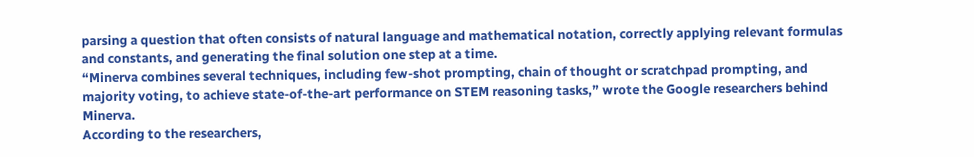parsing a question that often consists of natural language and mathematical notation, correctly applying relevant formulas and constants, and generating the final solution one step at a time.
“Minerva combines several techniques, including few-shot prompting, chain of thought or scratchpad prompting, and majority voting, to achieve state-of-the-art performance on STEM reasoning tasks,” wrote the Google researchers behind Minerva.
According to the researchers,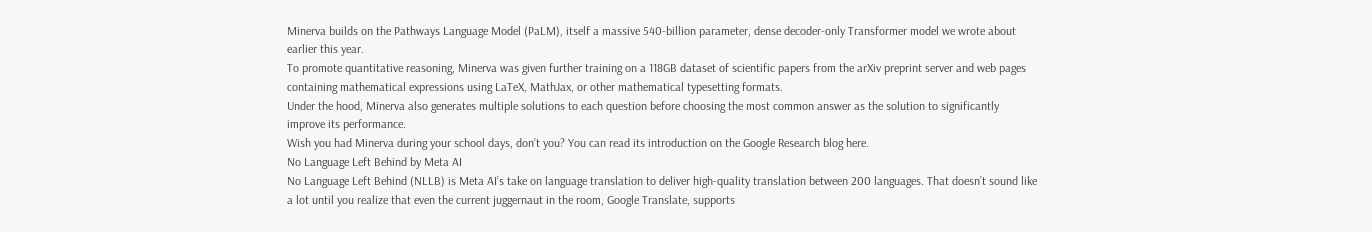Minerva builds on the Pathways Language Model (PaLM), itself a massive 540-billion parameter, dense decoder-only Transformer model we wrote about earlier this year.
To promote quantitative reasoning, Minerva was given further training on a 118GB dataset of scientific papers from the arXiv preprint server and web pages containing mathematical expressions using LaTeX, MathJax, or other mathematical typesetting formats.
Under the hood, Minerva also generates multiple solutions to each question before choosing the most common answer as the solution to significantly improve its performance.
Wish you had Minerva during your school days, don’t you? You can read its introduction on the Google Research blog here.
No Language Left Behind by Meta AI
No Language Left Behind (NLLB) is Meta AI’s take on language translation to deliver high-quality translation between 200 languages. That doesn’t sound like a lot until you realize that even the current juggernaut in the room, Google Translate, supports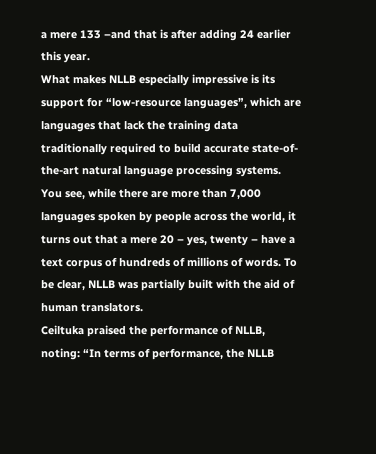a mere 133 –and that is after adding 24 earlier this year.
What makes NLLB especially impressive is its support for “low-resource languages”, which are languages that lack the training data traditionally required to build accurate state-of-the-art natural language processing systems.
You see, while there are more than 7,000 languages spoken by people across the world, it turns out that a mere 20 – yes, twenty – have a text corpus of hundreds of millions of words. To be clear, NLLB was partially built with the aid of human translators.
Ceiltuka praised the performance of NLLB, noting: “In terms of performance, the NLLB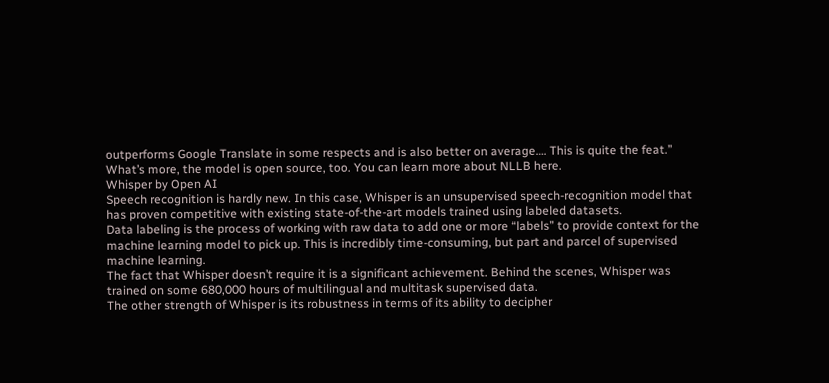outperforms Google Translate in some respects and is also better on average…. This is quite the feat.”
What’s more, the model is open source, too. You can learn more about NLLB here.
Whisper by Open AI
Speech recognition is hardly new. In this case, Whisper is an unsupervised speech-recognition model that has proven competitive with existing state-of-the-art models trained using labeled datasets.
Data labeling is the process of working with raw data to add one or more “labels” to provide context for the machine learning model to pick up. This is incredibly time-consuming, but part and parcel of supervised machine learning.
The fact that Whisper doesn’t require it is a significant achievement. Behind the scenes, Whisper was trained on some 680,000 hours of multilingual and multitask supervised data.
The other strength of Whisper is its robustness in terms of its ability to decipher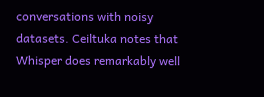conversations with noisy datasets. Ceiltuka notes that Whisper does remarkably well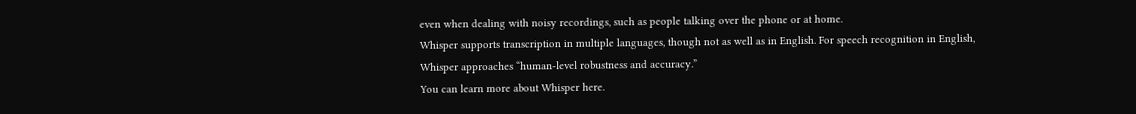even when dealing with noisy recordings, such as people talking over the phone or at home.
Whisper supports transcription in multiple languages, though not as well as in English. For speech recognition in English, Whisper approaches “human-level robustness and accuracy.”
You can learn more about Whisper here.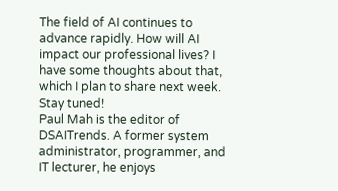The field of AI continues to advance rapidly. How will AI impact our professional lives? I have some thoughts about that, which I plan to share next week. Stay tuned!
Paul Mah is the editor of DSAITrends. A former system administrator, programmer, and IT lecturer, he enjoys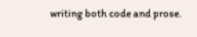writing both code and prose.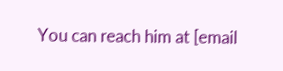You can reach him at [email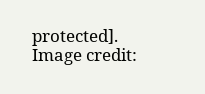protected].
Image credit: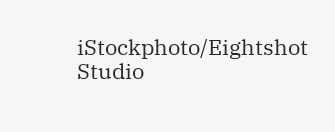iStockphoto/Eightshot Studio